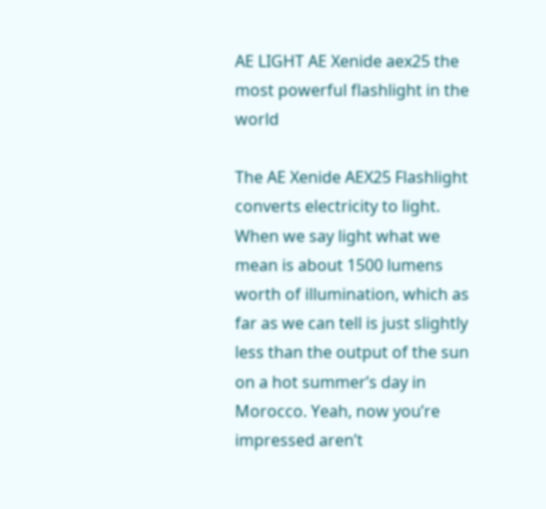AE LIGHT AE Xenide aex25 the most powerful flashlight in the world

The AE Xenide AEX25 Flashlight converts electricity to light. When we say light what we mean is about 1500 lumens worth of illumination, which as far as we can tell is just slightly less than the output of the sun on a hot summer’s day in Morocco. Yeah, now you’re impressed aren’t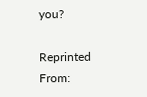you?

Reprinted From: